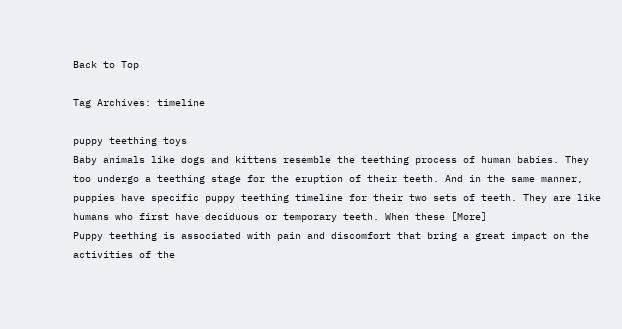Back to Top

Tag Archives: timeline

puppy teething toys
Baby animals like dogs and kittens resemble the teething process of human babies. They too undergo a teething stage for the eruption of their teeth. And in the same manner, puppies have specific puppy teething timeline for their two sets of teeth. They are like humans who first have deciduous or temporary teeth. When these [More]
Puppy teething is associated with pain and discomfort that bring a great impact on the activities of the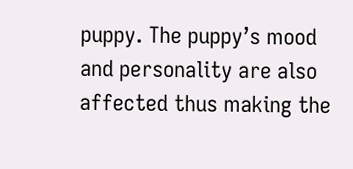puppy. The puppy’s mood and personality are also affected thus making the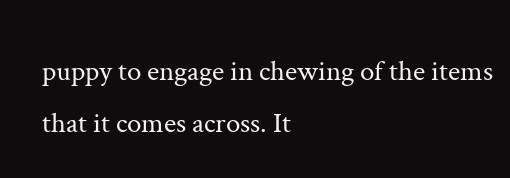puppy to engage in chewing of the items that it comes across. It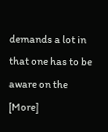demands a lot in that one has to be aware on the [More]